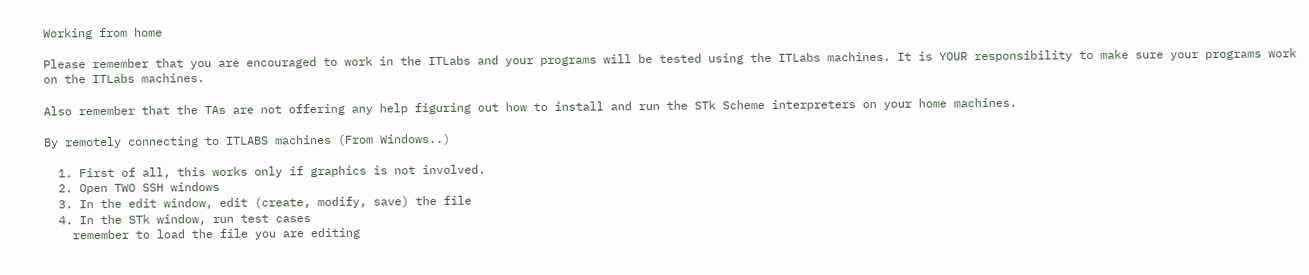Working from home

Please remember that you are encouraged to work in the ITLabs and your programs will be tested using the ITLabs machines. It is YOUR responsibility to make sure your programs work on the ITLabs machines.

Also remember that the TAs are not offering any help figuring out how to install and run the STk Scheme interpreters on your home machines.

By remotely connecting to ITLABS machines (From Windows..)

  1. First of all, this works only if graphics is not involved.
  2. Open TWO SSH windows
  3. In the edit window, edit (create, modify, save) the file
  4. In the STk window, run test cases
    remember to load the file you are editing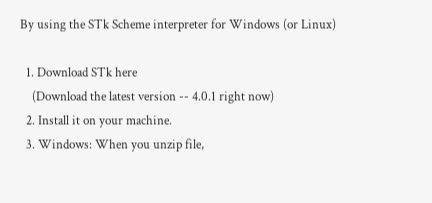By using the STk Scheme interpreter for Windows (or Linux)

  1. Download STk here
    (Download the latest version -- 4.0.1 right now)
  2. Install it on your machine.
  3. Windows: When you unzip file,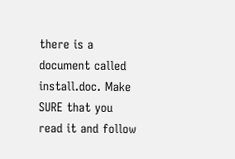there is a document called install.doc. Make SURE that you read it and follow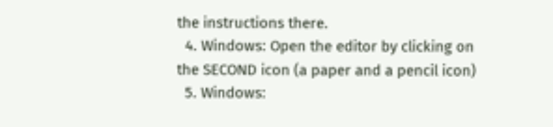the instructions there.
  4. Windows: Open the editor by clicking on the SECOND icon (a paper and a pencil icon)
  5. Windows: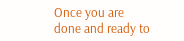Once you are done and ready to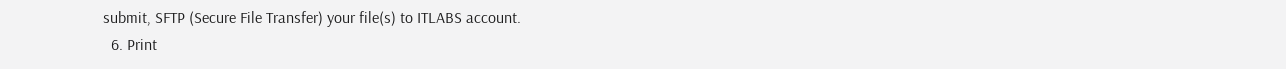submit, SFTP (Secure File Transfer) your file(s) to ITLABS account.
  6. Print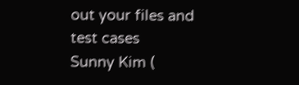out your files and test cases
Sunny Kim (